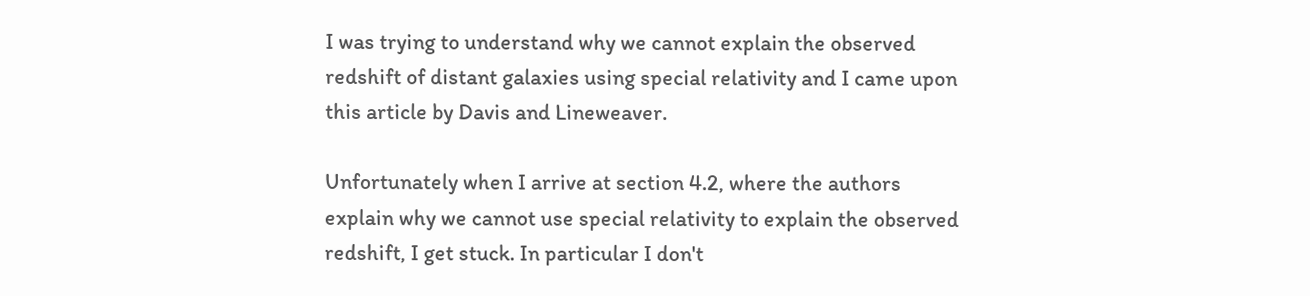I was trying to understand why we cannot explain the observed redshift of distant galaxies using special relativity and I came upon this article by Davis and Lineweaver.

Unfortunately when I arrive at section 4.2, where the authors explain why we cannot use special relativity to explain the observed redshift, I get stuck. In particular I don't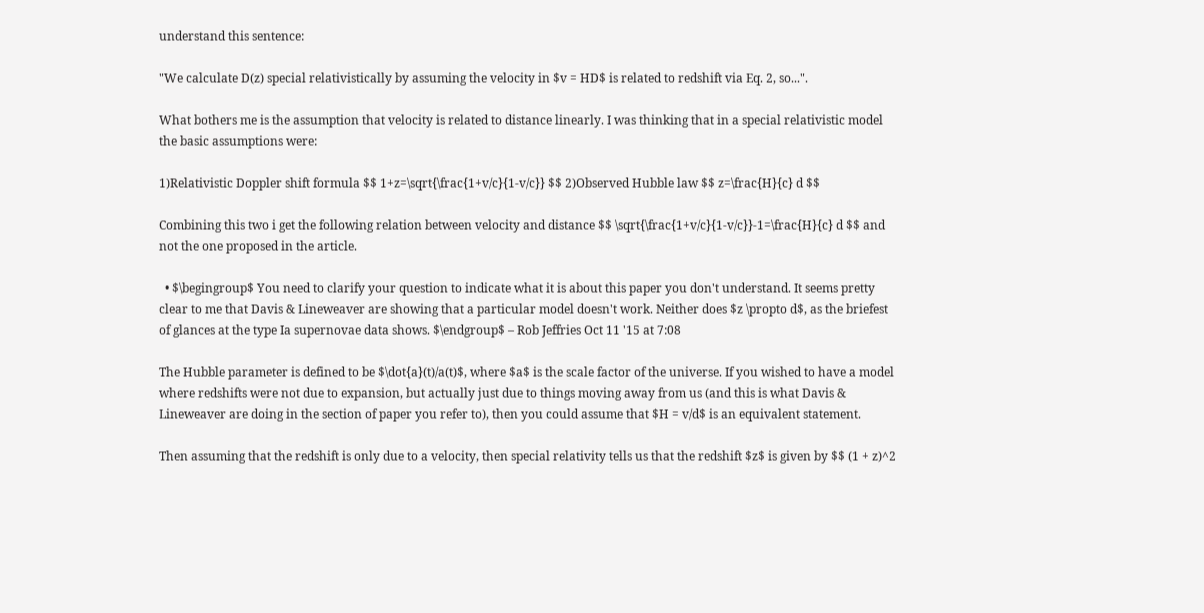understand this sentence:

"We calculate D(z) special relativistically by assuming the velocity in $v = HD$ is related to redshift via Eq. 2, so...".

What bothers me is the assumption that velocity is related to distance linearly. I was thinking that in a special relativistic model the basic assumptions were:

1)Relativistic Doppler shift formula $$ 1+z=\sqrt{\frac{1+v/c}{1-v/c}} $$ 2)Observed Hubble law $$ z=\frac{H}{c} d $$

Combining this two i get the following relation between velocity and distance $$ \sqrt{\frac{1+v/c}{1-v/c}}-1=\frac{H}{c} d $$ and not the one proposed in the article.

  • $\begingroup$ You need to clarify your question to indicate what it is about this paper you don't understand. It seems pretty clear to me that Davis & Lineweaver are showing that a particular model doesn't work. Neither does $z \propto d$, as the briefest of glances at the type Ia supernovae data shows. $\endgroup$ – Rob Jeffries Oct 11 '15 at 7:08

The Hubble parameter is defined to be $\dot{a}(t)/a(t)$, where $a$ is the scale factor of the universe. If you wished to have a model where redshifts were not due to expansion, but actually just due to things moving away from us (and this is what Davis & Lineweaver are doing in the section of paper you refer to), then you could assume that $H = v/d$ is an equivalent statement.

Then assuming that the redshift is only due to a velocity, then special relativity tells us that the redshift $z$ is given by $$ (1 + z)^2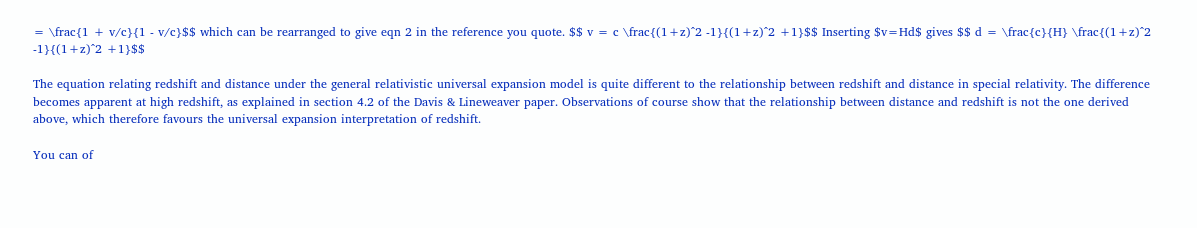= \frac{1 + v/c}{1 - v/c}$$ which can be rearranged to give eqn 2 in the reference you quote. $$ v = c \frac{(1+z)^2 -1}{(1+z)^2 +1}$$ Inserting $v=Hd$ gives $$ d = \frac{c}{H} \frac{(1+z)^2 -1}{(1+z)^2 +1}$$

The equation relating redshift and distance under the general relativistic universal expansion model is quite different to the relationship between redshift and distance in special relativity. The difference becomes apparent at high redshift, as explained in section 4.2 of the Davis & Lineweaver paper. Observations of course show that the relationship between distance and redshift is not the one derived above, which therefore favours the universal expansion interpretation of redshift.

You can of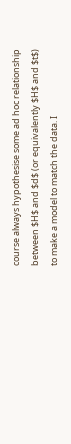course always hypothesise some ad hoc relationship between $H$ and $d$ (or equivalently $H$ and $t$) to make a model to match the data. I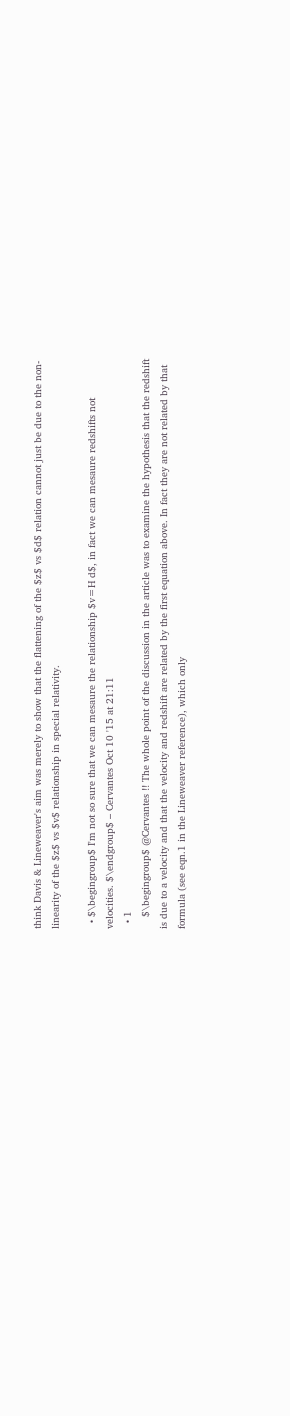think Davis & Lineweaver's aim was merely to show that the flattening of the $z$ vs $d$ relation cannot just be due to the non-linearity of the $z$ vs $v$ relationship in special relativity.

  • $\begingroup$ I'm not so sure that we can mesaure the relationship $v=H d$, in fact we can mesaure redshifts not velocities. $\endgroup$ – Cervantes Oct 10 '15 at 21:11
  • 1
    $\begingroup$ @Cervantes !! The whole point of the discussion in the article was to examine the hypothesis that the redshift is due to a velocity and that the velocity and redshift are related by the first equation above. In fact they are not related by that formula (see eqn.1 in the Lineweaver reference), which only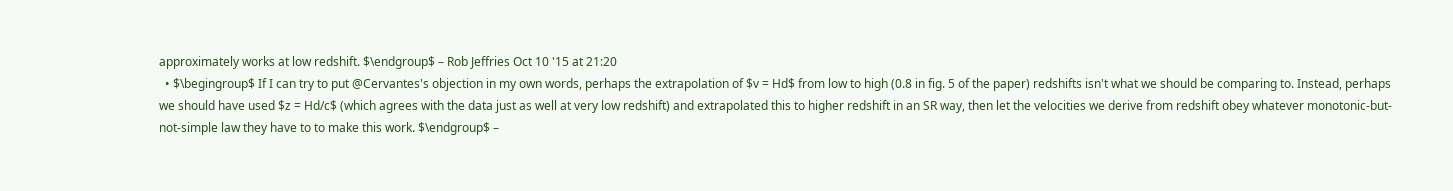approximately works at low redshift. $\endgroup$ – Rob Jeffries Oct 10 '15 at 21:20
  • $\begingroup$ If I can try to put @Cervantes's objection in my own words, perhaps the extrapolation of $v = Hd$ from low to high (0.8 in fig. 5 of the paper) redshifts isn't what we should be comparing to. Instead, perhaps we should have used $z = Hd/c$ (which agrees with the data just as well at very low redshift) and extrapolated this to higher redshift in an SR way, then let the velocities we derive from redshift obey whatever monotonic-but-not-simple law they have to to make this work. $\endgroup$ –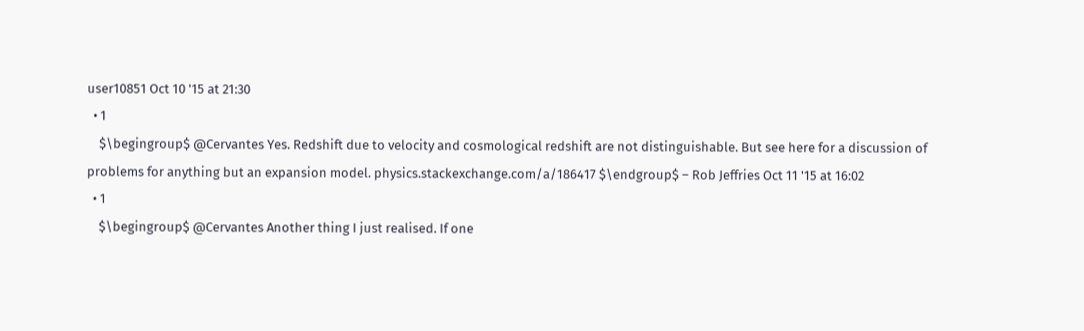user10851 Oct 10 '15 at 21:30
  • 1
    $\begingroup$ @Cervantes Yes. Redshift due to velocity and cosmological redshift are not distinguishable. But see here for a discussion of problems for anything but an expansion model. physics.stackexchange.com/a/186417 $\endgroup$ – Rob Jeffries Oct 11 '15 at 16:02
  • 1
    $\begingroup$ @Cervantes Another thing I just realised. If one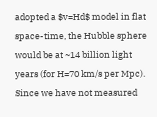adopted a $v=Hd$ model in flat space-time, the Hubble sphere would be at ~14 billion light years (for H=70 km/s per Mpc). Since we have not measured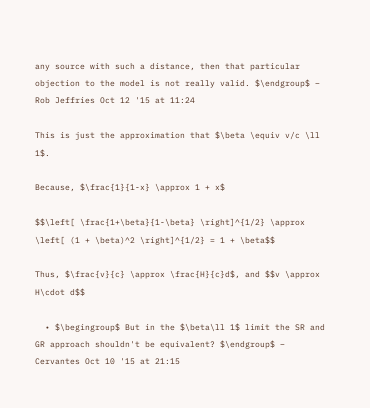any source with such a distance, then that particular objection to the model is not really valid. $\endgroup$ – Rob Jeffries Oct 12 '15 at 11:24

This is just the approximation that $\beta \equiv v/c \ll 1$.

Because, $\frac{1}{1-x} \approx 1 + x$

$$\left[ \frac{1+\beta}{1-\beta} \right]^{1/2} \approx \left[ (1 + \beta)^2 \right]^{1/2} = 1 + \beta$$

Thus, $\frac{v}{c} \approx \frac{H}{c}d$, and $$v \approx H\cdot d$$

  • $\begingroup$ But in the $\beta\ll 1$ limit the SR and GR approach shouldn't be equivalent? $\endgroup$ – Cervantes Oct 10 '15 at 21:15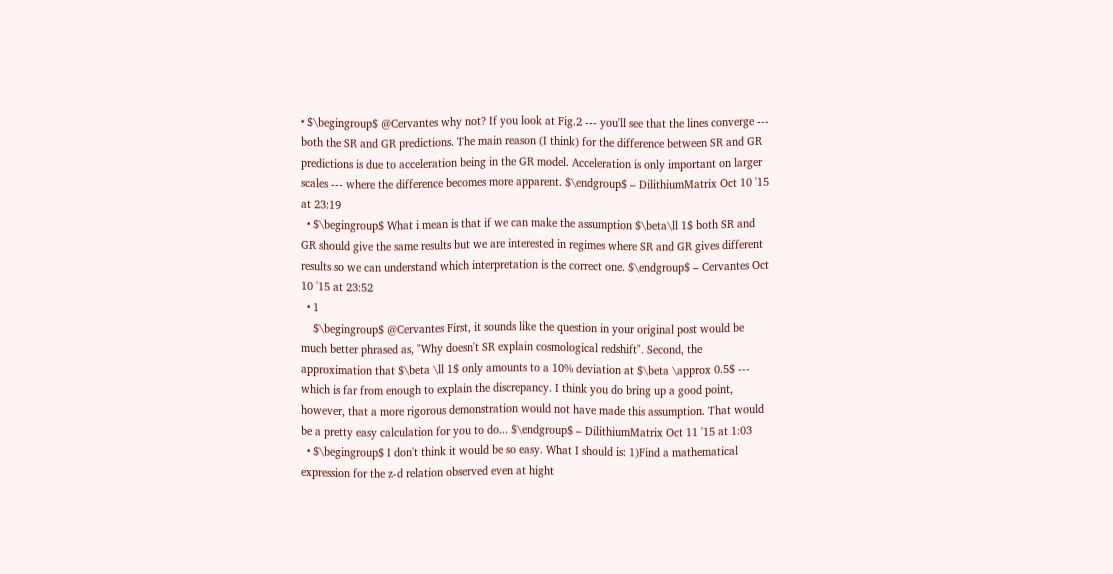• $\begingroup$ @Cervantes why not? If you look at Fig.2 --- you'll see that the lines converge --- both the SR and GR predictions. The main reason (I think) for the difference between SR and GR predictions is due to acceleration being in the GR model. Acceleration is only important on larger scales --- where the difference becomes more apparent. $\endgroup$ – DilithiumMatrix Oct 10 '15 at 23:19
  • $\begingroup$ What i mean is that if we can make the assumption $\beta\ll 1$ both SR and GR should give the same results but we are interested in regimes where SR and GR gives different results so we can understand which interpretation is the correct one. $\endgroup$ – Cervantes Oct 10 '15 at 23:52
  • 1
    $\begingroup$ @Cervantes First, it sounds like the question in your original post would be much better phrased as, "Why doesn't SR explain cosmological redshift". Second, the approximation that $\beta \ll 1$ only amounts to a 10% deviation at $\beta \approx 0.5$ --- which is far from enough to explain the discrepancy. I think you do bring up a good point, however, that a more rigorous demonstration would not have made this assumption. That would be a pretty easy calculation for you to do... $\endgroup$ – DilithiumMatrix Oct 11 '15 at 1:03
  • $\begingroup$ I don't think it would be so easy. What I should is: 1)Find a mathematical expression for the z-d relation observed even at hight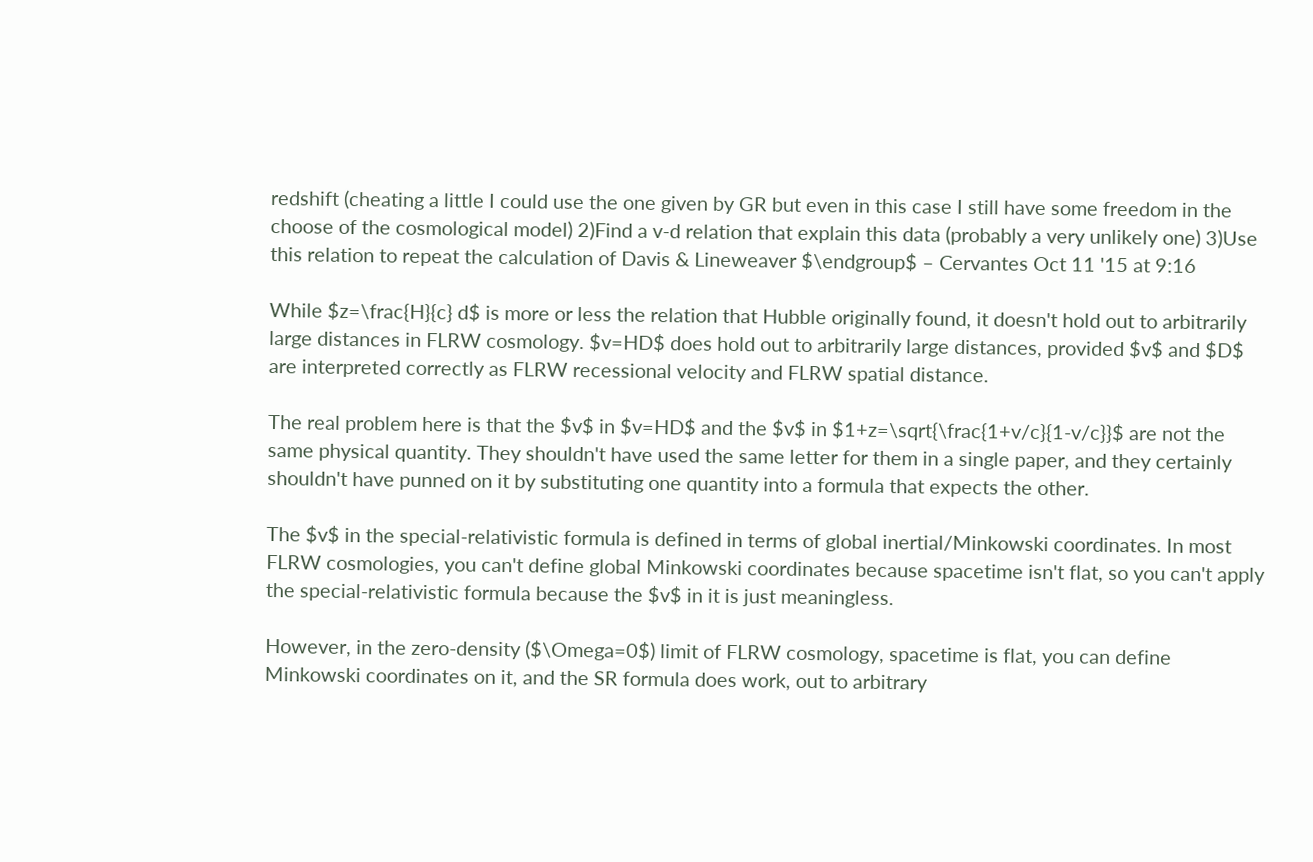redshift (cheating a little I could use the one given by GR but even in this case I still have some freedom in the choose of the cosmological model) 2)Find a v-d relation that explain this data (probably a very unlikely one) 3)Use this relation to repeat the calculation of Davis & Lineweaver $\endgroup$ – Cervantes Oct 11 '15 at 9:16

While $z=\frac{H}{c} d$ is more or less the relation that Hubble originally found, it doesn't hold out to arbitrarily large distances in FLRW cosmology. $v=HD$ does hold out to arbitrarily large distances, provided $v$ and $D$ are interpreted correctly as FLRW recessional velocity and FLRW spatial distance.

The real problem here is that the $v$ in $v=HD$ and the $v$ in $1+z=\sqrt{\frac{1+v/c}{1-v/c}}$ are not the same physical quantity. They shouldn't have used the same letter for them in a single paper, and they certainly shouldn't have punned on it by substituting one quantity into a formula that expects the other.

The $v$ in the special-relativistic formula is defined in terms of global inertial/Minkowski coordinates. In most FLRW cosmologies, you can't define global Minkowski coordinates because spacetime isn't flat, so you can't apply the special-relativistic formula because the $v$ in it is just meaningless.

However, in the zero-density ($\Omega=0$) limit of FLRW cosmology, spacetime is flat, you can define Minkowski coordinates on it, and the SR formula does work, out to arbitrary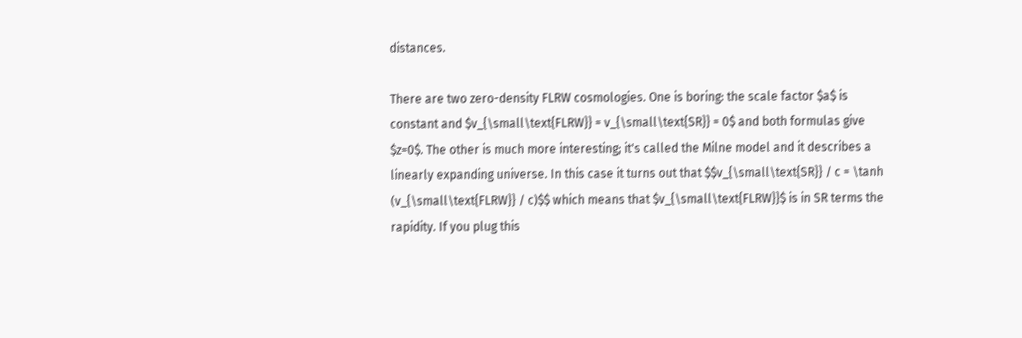distances.

There are two zero-density FLRW cosmologies. One is boring: the scale factor $a$ is constant and $v_{\small\text{FLRW}} = v_{\small\text{SR}} = 0$ and both formulas give $z=0$. The other is much more interesting; it's called the Milne model and it describes a linearly expanding universe. In this case it turns out that $$v_{\small\text{SR}} / c = \tanh (v_{\small\text{FLRW}} / c)$$ which means that $v_{\small\text{FLRW}}$ is in SR terms the rapidity. If you plug this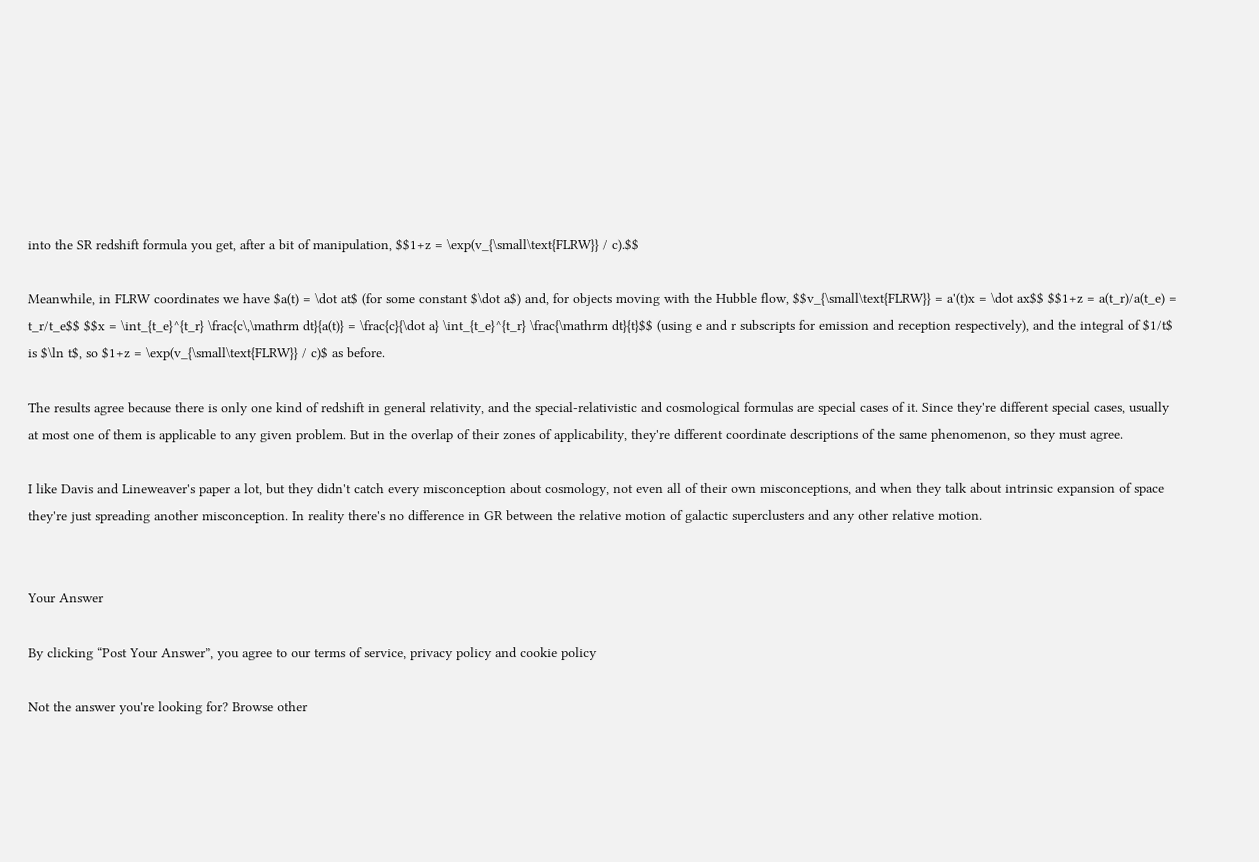into the SR redshift formula you get, after a bit of manipulation, $$1+z = \exp(v_{\small\text{FLRW}} / c).$$

Meanwhile, in FLRW coordinates we have $a(t) = \dot at$ (for some constant $\dot a$) and, for objects moving with the Hubble flow, $$v_{\small\text{FLRW}} = a'(t)x = \dot ax$$ $$1+z = a(t_r)/a(t_e) = t_r/t_e$$ $$x = \int_{t_e}^{t_r} \frac{c\,\mathrm dt}{a(t)} = \frac{c}{\dot a} \int_{t_e}^{t_r} \frac{\mathrm dt}{t}$$ (using e and r subscripts for emission and reception respectively), and the integral of $1/t$ is $\ln t$, so $1+z = \exp(v_{\small\text{FLRW}} / c)$ as before.

The results agree because there is only one kind of redshift in general relativity, and the special-relativistic and cosmological formulas are special cases of it. Since they're different special cases, usually at most one of them is applicable to any given problem. But in the overlap of their zones of applicability, they're different coordinate descriptions of the same phenomenon, so they must agree.

I like Davis and Lineweaver's paper a lot, but they didn't catch every misconception about cosmology, not even all of their own misconceptions, and when they talk about intrinsic expansion of space they're just spreading another misconception. In reality there's no difference in GR between the relative motion of galactic superclusters and any other relative motion.


Your Answer

By clicking “Post Your Answer”, you agree to our terms of service, privacy policy and cookie policy

Not the answer you're looking for? Browse other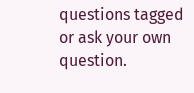questions tagged or ask your own question.